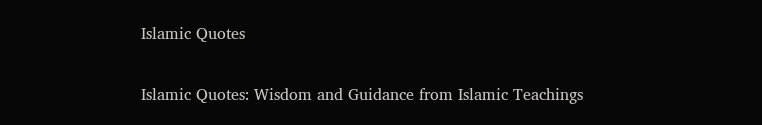Islamic Quotes

Islamic Quotes: Wisdom and Guidance from Islamic Teachings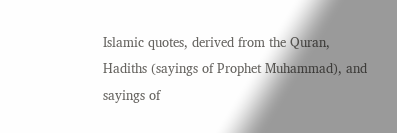Islamic quotes, derived from the Quran, Hadiths (sayings of Prophet Muhammad), and sayings of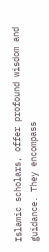Islamic scholars, offer profound wisdom and guidance. They encompass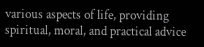various aspects of life, providing spiritual, moral, and practical advice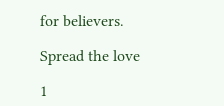for believers.

Spread the love

1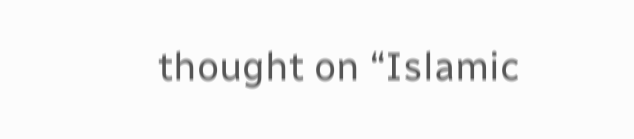thought on “Islamic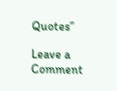Quotes”

Leave a Comment